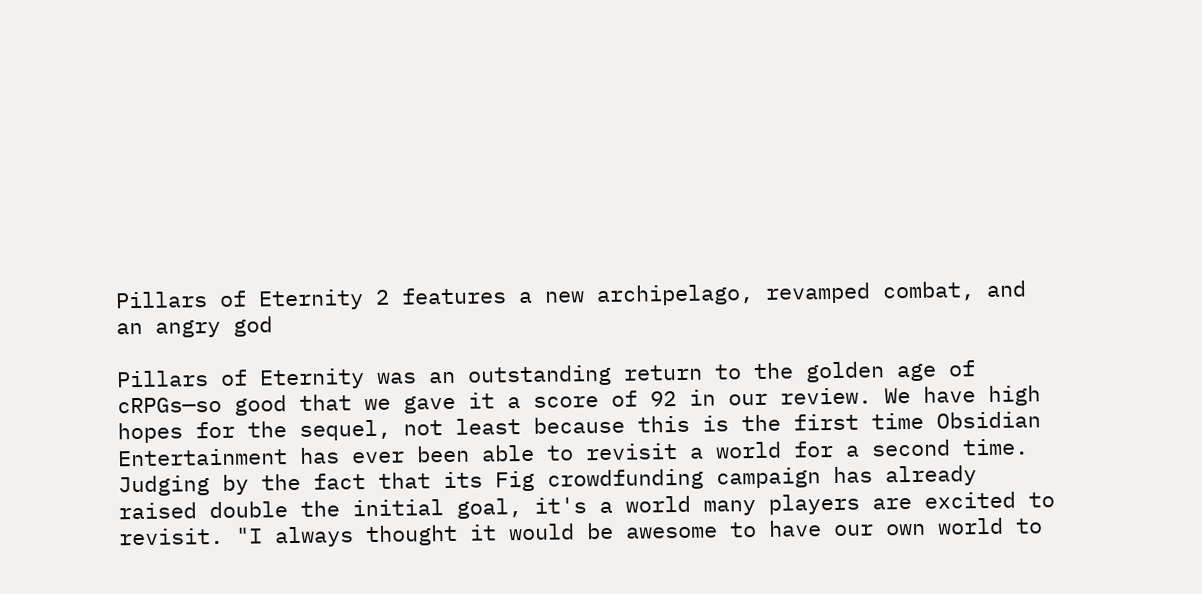Pillars of Eternity 2 features a new archipelago, revamped combat, and an angry god

Pillars of Eternity was an outstanding return to the golden age of cRPGs—so good that we gave it a score of 92 in our review. We have high hopes for the sequel, not least because this is the first time Obsidian Entertainment has ever been able to revisit a world for a second time. Judging by the fact that its Fig crowdfunding campaign has already raised double the initial goal, it's a world many players are excited to revisit. "I always thought it would be awesome to have our own world to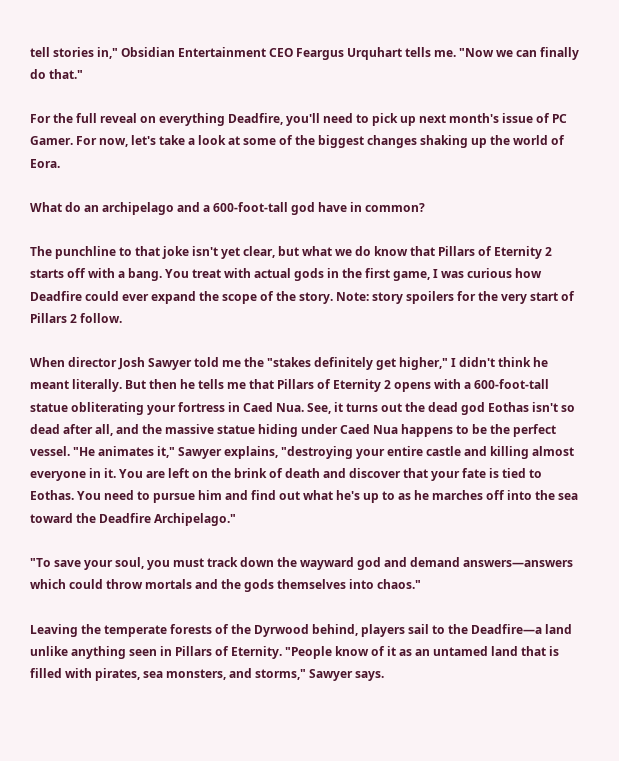tell stories in," Obsidian Entertainment CEO Feargus Urquhart tells me. "Now we can finally do that."

For the full reveal on everything Deadfire, you'll need to pick up next month's issue of PC Gamer. For now, let's take a look at some of the biggest changes shaking up the world of Eora.

What do an archipelago and a 600-foot-tall god have in common?

The punchline to that joke isn't yet clear, but what we do know that Pillars of Eternity 2 starts off with a bang. You treat with actual gods in the first game, I was curious how Deadfire could ever expand the scope of the story. Note: story spoilers for the very start of Pillars 2 follow.

When director Josh Sawyer told me the "stakes definitely get higher," I didn't think he meant literally. But then he tells me that Pillars of Eternity 2 opens with a 600-foot-tall statue obliterating your fortress in Caed Nua. See, it turns out the dead god Eothas isn't so dead after all, and the massive statue hiding under Caed Nua happens to be the perfect vessel. "He animates it," Sawyer explains, "destroying your entire castle and killing almost everyone in it. You are left on the brink of death and discover that your fate is tied to Eothas. You need to pursue him and find out what he's up to as he marches off into the sea toward the Deadfire Archipelago."

"To save your soul, you must track down the wayward god and demand answers—answers which could throw mortals and the gods themselves into chaos."

Leaving the temperate forests of the Dyrwood behind, players sail to the Deadfire—a land unlike anything seen in Pillars of Eternity. "People know of it as an untamed land that is filled with pirates, sea monsters, and storms," Sawyer says.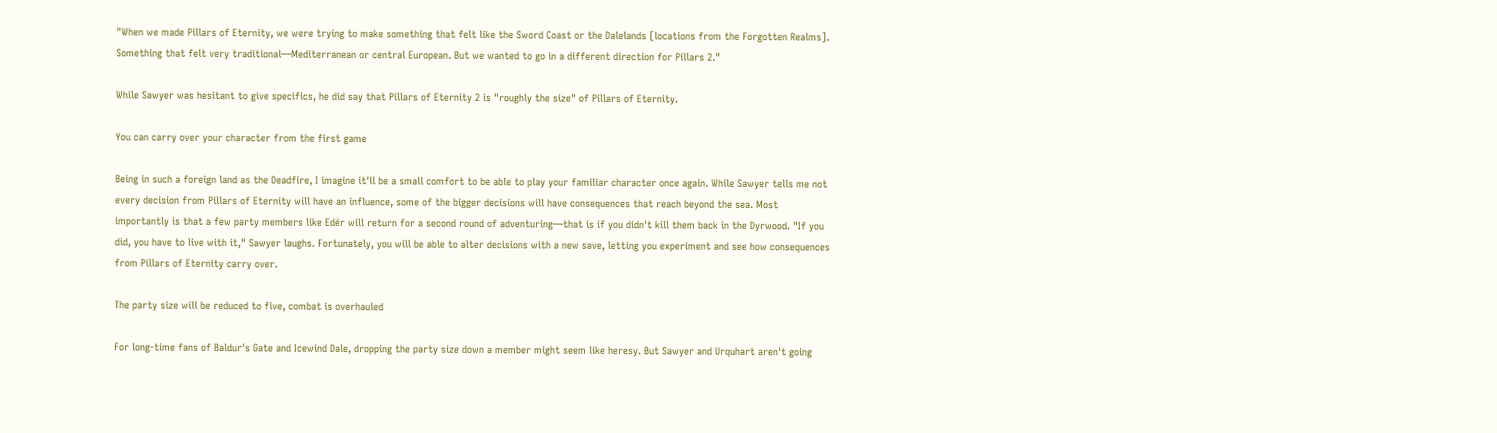"When we made Pillars of Eternity, we were trying to make something that felt like the Sword Coast or the Dalelands [locations from the Forgotten Realms]. Something that felt very traditional—Mediterranean or central European. But we wanted to go in a different direction for Pillars 2."

While Sawyer was hesitant to give specifics, he did say that Pillars of Eternity 2 is "roughly the size" of Pillars of Eternity.

You can carry over your character from the first game

Being in such a foreign land as the Deadfire, I imagine it'll be a small comfort to be able to play your familiar character once again. While Sawyer tells me not every decision from Pillars of Eternity will have an influence, some of the bigger decisions will have consequences that reach beyond the sea. Most importantly is that a few party members like Edér will return for a second round of adventuring—that is if you didn't kill them back in the Dyrwood. "If you did, you have to live with it," Sawyer laughs. Fortunately, you will be able to alter decisions with a new save, letting you experiment and see how consequences from Pillars of Eternity carry over.

The party size will be reduced to five, combat is overhauled

For long-time fans of Baldur's Gate and Icewind Dale, dropping the party size down a member might seem like heresy. But Sawyer and Urquhart aren't going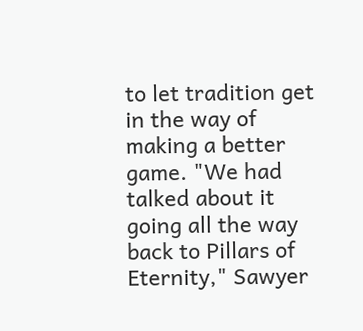to let tradition get in the way of making a better game. "We had talked about it going all the way back to Pillars of Eternity," Sawyer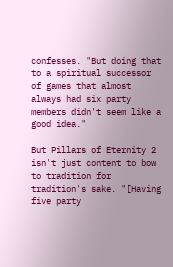confesses. "But doing that to a spiritual successor of games that almost always had six party members didn't seem like a good idea."

But Pillars of Eternity 2 isn't just content to bow to tradition for tradition's sake. "[Having five party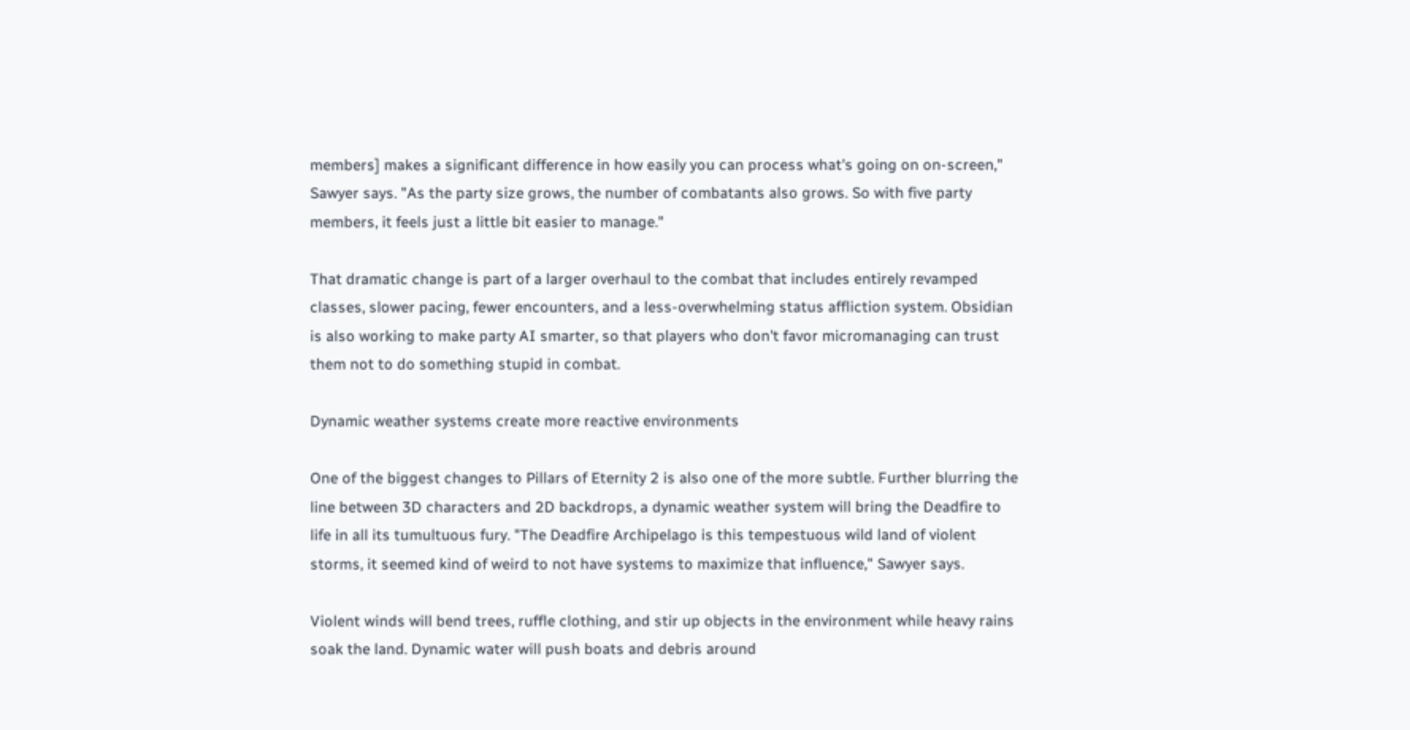members] makes a significant difference in how easily you can process what's going on on-screen," Sawyer says. "As the party size grows, the number of combatants also grows. So with five party members, it feels just a little bit easier to manage."

That dramatic change is part of a larger overhaul to the combat that includes entirely revamped classes, slower pacing, fewer encounters, and a less-overwhelming status affliction system. Obsidian is also working to make party AI smarter, so that players who don't favor micromanaging can trust them not to do something stupid in combat.

Dynamic weather systems create more reactive environments

One of the biggest changes to Pillars of Eternity 2 is also one of the more subtle. Further blurring the line between 3D characters and 2D backdrops, a dynamic weather system will bring the Deadfire to life in all its tumultuous fury. "The Deadfire Archipelago is this tempestuous wild land of violent storms, it seemed kind of weird to not have systems to maximize that influence," Sawyer says.

Violent winds will bend trees, ruffle clothing, and stir up objects in the environment while heavy rains soak the land. Dynamic water will push boats and debris around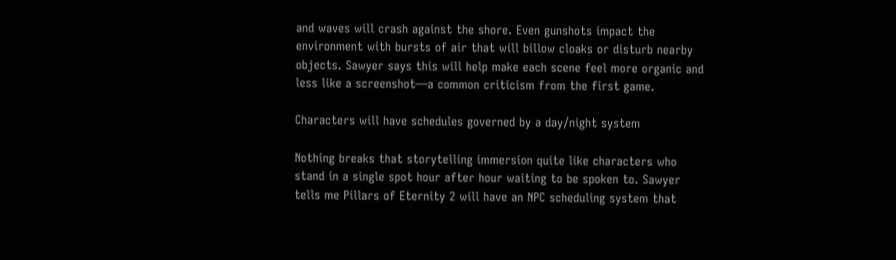and waves will crash against the shore. Even gunshots impact the environment with bursts of air that will billow cloaks or disturb nearby objects. Sawyer says this will help make each scene feel more organic and less like a screenshot—a common criticism from the first game.

Characters will have schedules governed by a day/night system

Nothing breaks that storytelling immersion quite like characters who stand in a single spot hour after hour waiting to be spoken to. Sawyer tells me Pillars of Eternity 2 will have an NPC scheduling system that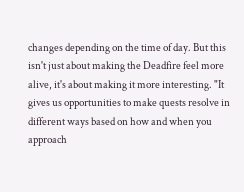changes depending on the time of day. But this isn't just about making the Deadfire feel more alive, it's about making it more interesting. "It gives us opportunities to make quests resolve in different ways based on how and when you approach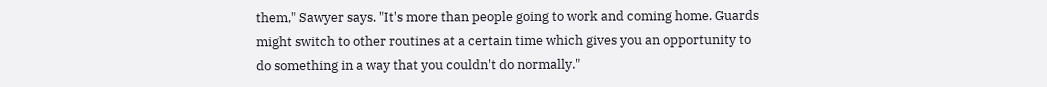them," Sawyer says. "It's more than people going to work and coming home. Guards might switch to other routines at a certain time which gives you an opportunity to do something in a way that you couldn't do normally."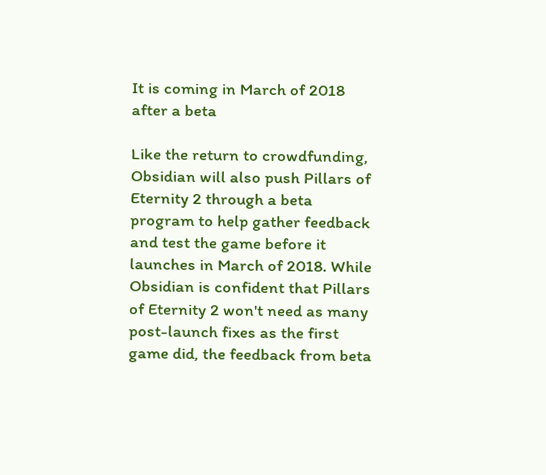It is coming in March of 2018 after a beta

Like the return to crowdfunding, Obsidian will also push Pillars of Eternity 2 through a beta program to help gather feedback and test the game before it launches in March of 2018. While Obsidian is confident that Pillars of Eternity 2 won't need as many post-launch fixes as the first game did, the feedback from beta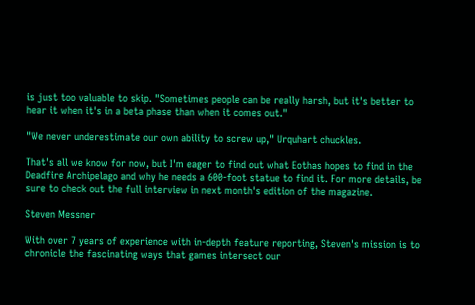is just too valuable to skip. "Sometimes people can be really harsh, but it's better to hear it when it's in a beta phase than when it comes out."

"We never underestimate our own ability to screw up," Urquhart chuckles.

That's all we know for now, but I'm eager to find out what Eothas hopes to find in the Deadfire Archipelago and why he needs a 600-foot statue to find it. For more details, be sure to check out the full interview in next month's edition of the magazine.

Steven Messner

With over 7 years of experience with in-depth feature reporting, Steven's mission is to chronicle the fascinating ways that games intersect our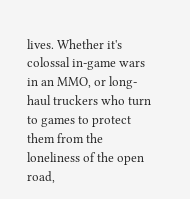lives. Whether it's colossal in-game wars in an MMO, or long-haul truckers who turn to games to protect them from the loneliness of the open road,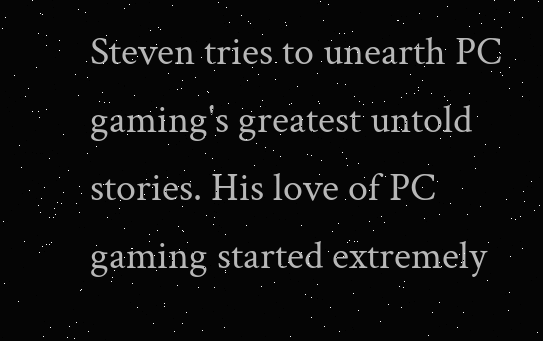Steven tries to unearth PC gaming's greatest untold stories. His love of PC gaming started extremely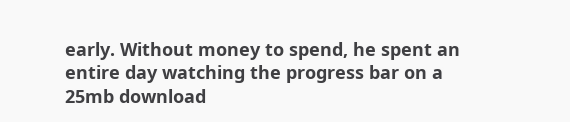early. Without money to spend, he spent an entire day watching the progress bar on a 25mb download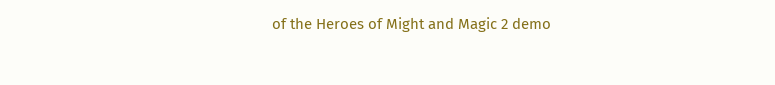of the Heroes of Might and Magic 2 demo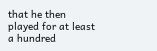that he then played for at least a hundred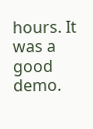hours. It was a good demo.